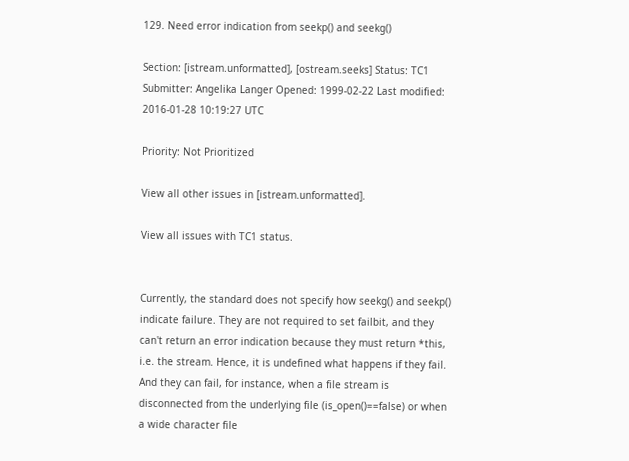129. Need error indication from seekp() and seekg()

Section: [istream.unformatted], [ostream.seeks] Status: TC1 Submitter: Angelika Langer Opened: 1999-02-22 Last modified: 2016-01-28 10:19:27 UTC

Priority: Not Prioritized

View all other issues in [istream.unformatted].

View all issues with TC1 status.


Currently, the standard does not specify how seekg() and seekp() indicate failure. They are not required to set failbit, and they can't return an error indication because they must return *this, i.e. the stream. Hence, it is undefined what happens if they fail. And they can fail, for instance, when a file stream is disconnected from the underlying file (is_open()==false) or when a wide character file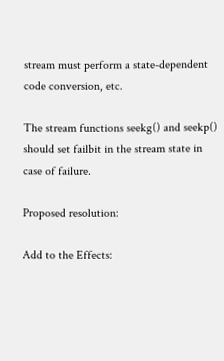stream must perform a state-dependent code conversion, etc.

The stream functions seekg() and seekp() should set failbit in the stream state in case of failure.

Proposed resolution:

Add to the Effects: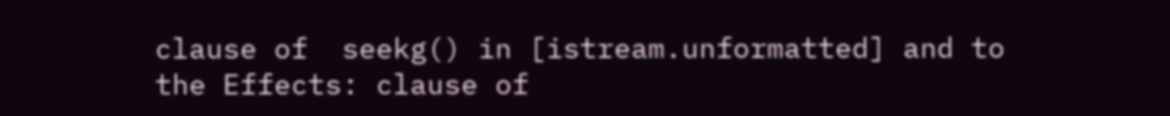clause of  seekg() in [istream.unformatted] and to the Effects: clause of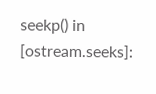seekp() in [ostream.seeks]: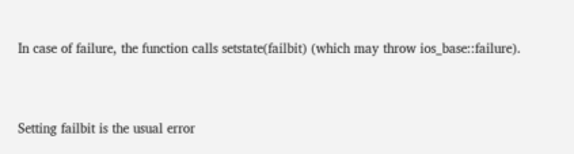In case of failure, the function calls setstate(failbit) (which may throw ios_base::failure).


Setting failbit is the usual error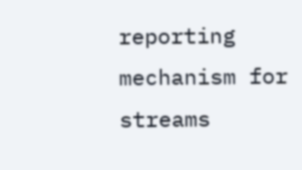reporting mechanism for streams